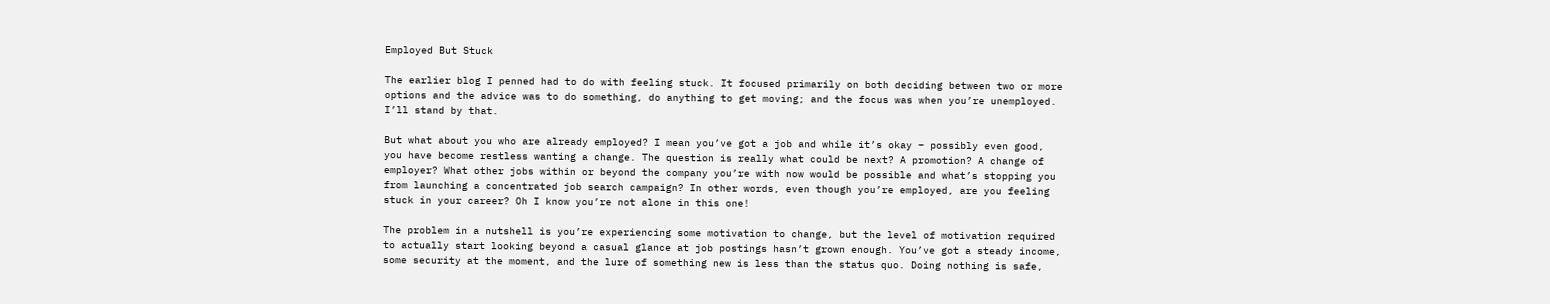Employed But Stuck

The earlier blog I penned had to do with feeling stuck. It focused primarily on both deciding between two or more options and the advice was to do something, do anything to get moving; and the focus was when you’re unemployed. I’ll stand by that.

But what about you who are already employed? I mean you’ve got a job and while it’s okay – possibly even good, you have become restless wanting a change. The question is really what could be next? A promotion? A change of employer? What other jobs within or beyond the company you’re with now would be possible and what’s stopping you from launching a concentrated job search campaign? In other words, even though you’re employed, are you feeling stuck in your career? Oh I know you’re not alone in this one!

The problem in a nutshell is you’re experiencing some motivation to change, but the level of motivation required to actually start looking beyond a casual glance at job postings hasn’t grown enough. You’ve got a steady income, some security at the moment, and the lure of something new is less than the status quo. Doing nothing is safe,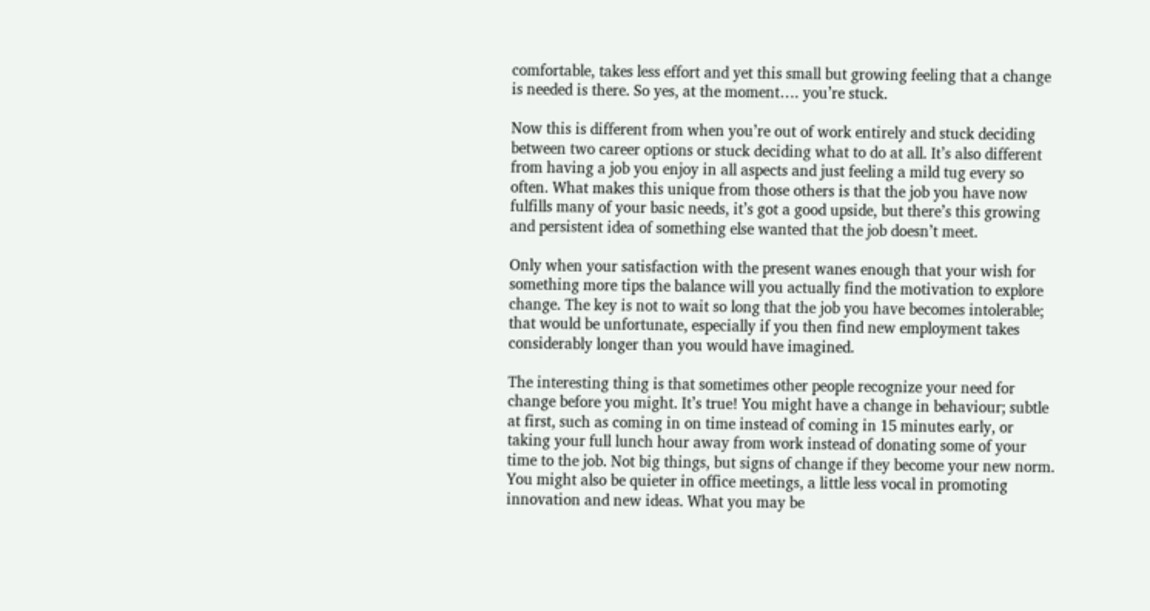comfortable, takes less effort and yet this small but growing feeling that a change is needed is there. So yes, at the moment…. you’re stuck.

Now this is different from when you’re out of work entirely and stuck deciding between two career options or stuck deciding what to do at all. It’s also different from having a job you enjoy in all aspects and just feeling a mild tug every so often. What makes this unique from those others is that the job you have now fulfills many of your basic needs, it’s got a good upside, but there’s this growing and persistent idea of something else wanted that the job doesn’t meet.

Only when your satisfaction with the present wanes enough that your wish for something more tips the balance will you actually find the motivation to explore change. The key is not to wait so long that the job you have becomes intolerable; that would be unfortunate, especially if you then find new employment takes considerably longer than you would have imagined.

The interesting thing is that sometimes other people recognize your need for change before you might. It’s true! You might have a change in behaviour; subtle at first, such as coming in on time instead of coming in 15 minutes early, or taking your full lunch hour away from work instead of donating some of your time to the job. Not big things, but signs of change if they become your new norm. You might also be quieter in office meetings, a little less vocal in promoting innovation and new ideas. What you may be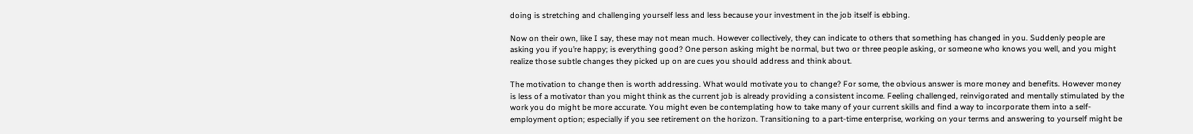doing is stretching and challenging yourself less and less because your investment in the job itself is ebbing.

Now on their own, like I say, these may not mean much. However collectively, they can indicate to others that something has changed in you. Suddenly people are asking you if you’re happy; is everything good? One person asking might be normal, but two or three people asking, or someone who knows you well, and you might realize those subtle changes they picked up on are cues you should address and think about.

The motivation to change then is worth addressing. What would motivate you to change? For some, the obvious answer is more money and benefits. However money is less of a motivator than you might think as the current job is already providing a consistent income. Feeling challenged, reinvigorated and mentally stimulated by the work you do might be more accurate. You might even be contemplating how to take many of your current skills and find a way to incorporate them into a self-employment option; especially if you see retirement on the horizon. Transitioning to a part-time enterprise, working on your terms and answering to yourself might be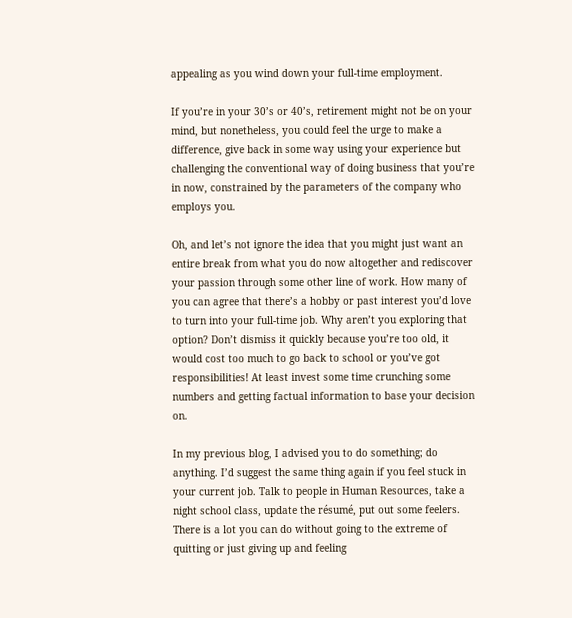appealing as you wind down your full-time employment.

If you’re in your 30’s or 40’s, retirement might not be on your mind, but nonetheless, you could feel the urge to make a difference, give back in some way using your experience but challenging the conventional way of doing business that you’re in now, constrained by the parameters of the company who employs you.

Oh, and let’s not ignore the idea that you might just want an entire break from what you do now altogether and rediscover your passion through some other line of work. How many of you can agree that there’s a hobby or past interest you’d love to turn into your full-time job. Why aren’t you exploring that option? Don’t dismiss it quickly because you’re too old, it would cost too much to go back to school or you’ve got responsibilities! At least invest some time crunching some numbers and getting factual information to base your decision on.

In my previous blog, I advised you to do something; do anything. I’d suggest the same thing again if you feel stuck in your current job. Talk to people in Human Resources, take a night school class, update the résumé, put out some feelers. There is a lot you can do without going to the extreme of quitting or just giving up and feeling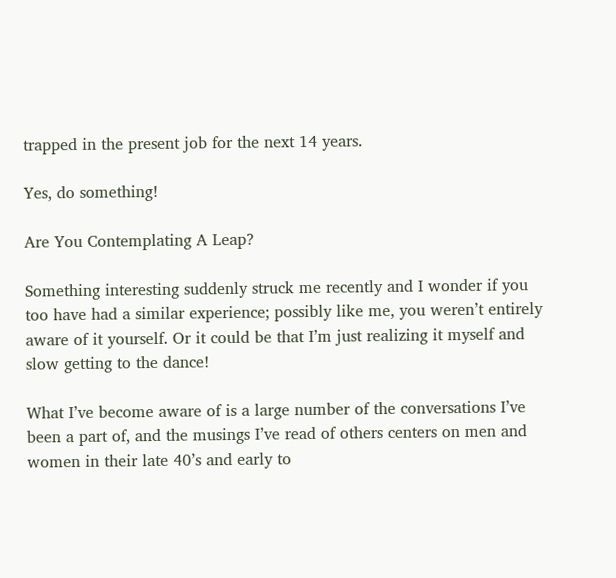trapped in the present job for the next 14 years.

Yes, do something!

Are You Contemplating A Leap?

Something interesting suddenly struck me recently and I wonder if you too have had a similar experience; possibly like me, you weren’t entirely aware of it yourself. Or it could be that I’m just realizing it myself and slow getting to the dance!

What I’ve become aware of is a large number of the conversations I’ve been a part of, and the musings I’ve read of others centers on men and women in their late 40’s and early to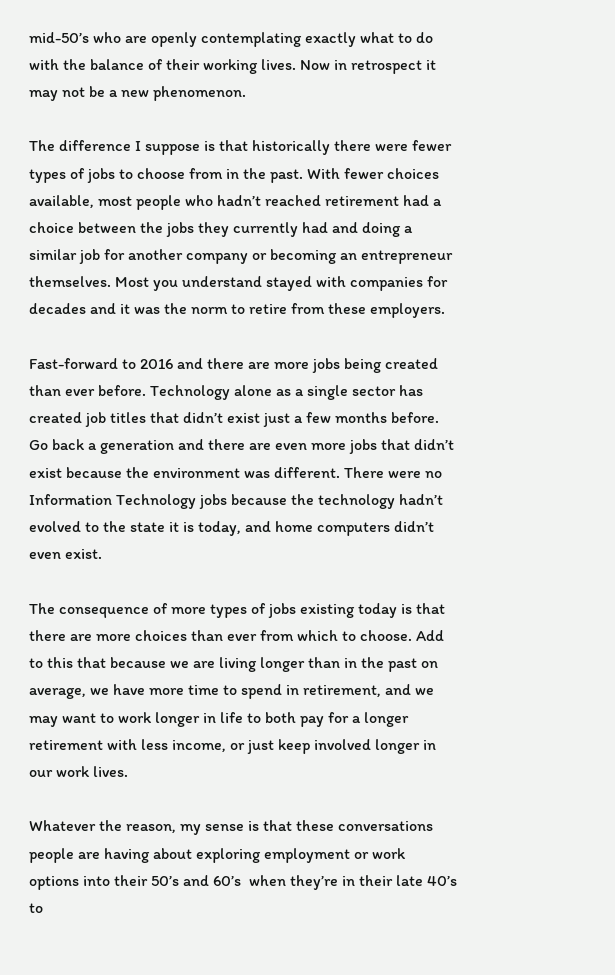mid-50’s who are openly contemplating exactly what to do with the balance of their working lives. Now in retrospect it may not be a new phenomenon.

The difference I suppose is that historically there were fewer types of jobs to choose from in the past. With fewer choices available, most people who hadn’t reached retirement had a choice between the jobs they currently had and doing a similar job for another company or becoming an entrepreneur themselves. Most you understand stayed with companies for decades and it was the norm to retire from these employers.

Fast-forward to 2016 and there are more jobs being created than ever before. Technology alone as a single sector has created job titles that didn’t exist just a few months before. Go back a generation and there are even more jobs that didn’t exist because the environment was different. There were no Information Technology jobs because the technology hadn’t evolved to the state it is today, and home computers didn’t even exist.

The consequence of more types of jobs existing today is that there are more choices than ever from which to choose. Add to this that because we are living longer than in the past on average, we have more time to spend in retirement, and we may want to work longer in life to both pay for a longer retirement with less income, or just keep involved longer in our work lives.

Whatever the reason, my sense is that these conversations people are having about exploring employment or work options into their 50’s and 60’s  when they’re in their late 40’s to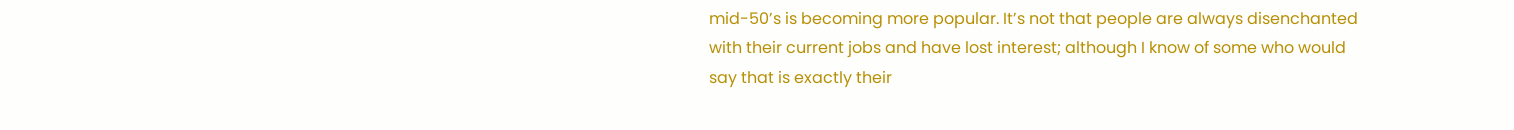mid-50’s is becoming more popular. It’s not that people are always disenchanted with their current jobs and have lost interest; although I know of some who would say that is exactly their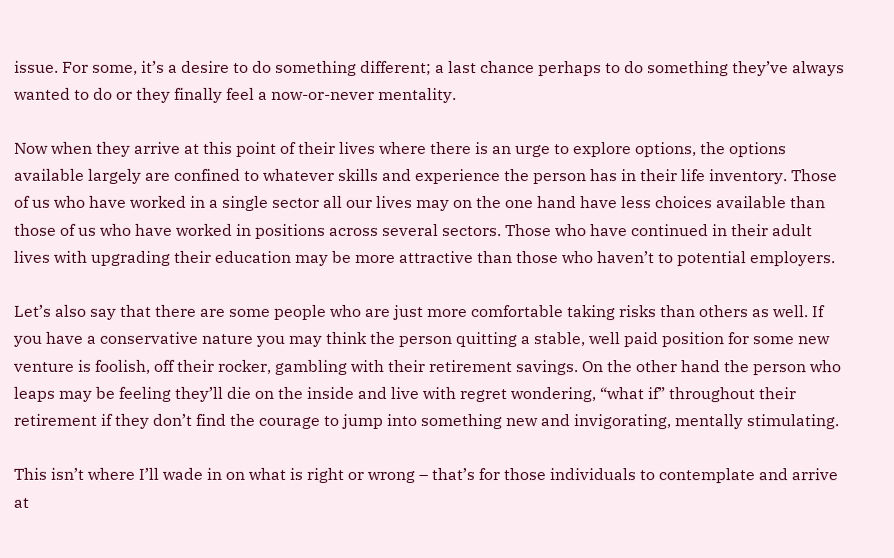issue. For some, it’s a desire to do something different; a last chance perhaps to do something they’ve always wanted to do or they finally feel a now-or-never mentality.

Now when they arrive at this point of their lives where there is an urge to explore options, the options available largely are confined to whatever skills and experience the person has in their life inventory. Those of us who have worked in a single sector all our lives may on the one hand have less choices available than those of us who have worked in positions across several sectors. Those who have continued in their adult lives with upgrading their education may be more attractive than those who haven’t to potential employers.

Let’s also say that there are some people who are just more comfortable taking risks than others as well. If you have a conservative nature you may think the person quitting a stable, well paid position for some new venture is foolish, off their rocker, gambling with their retirement savings. On the other hand the person who leaps may be feeling they’ll die on the inside and live with regret wondering, “what if” throughout their retirement if they don’t find the courage to jump into something new and invigorating, mentally stimulating.

This isn’t where I’ll wade in on what is right or wrong – that’s for those individuals to contemplate and arrive at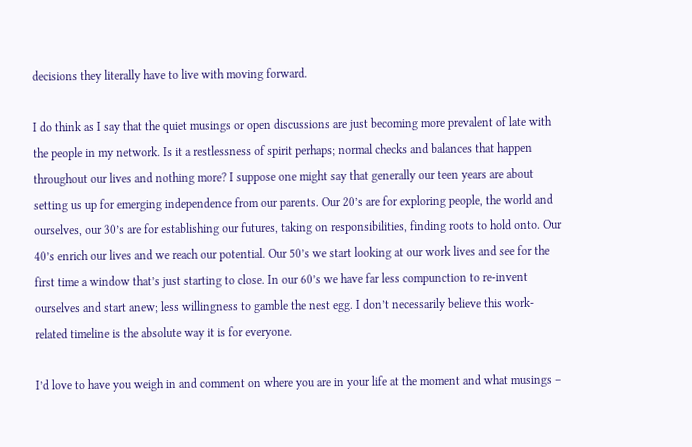decisions they literally have to live with moving forward.

I do think as I say that the quiet musings or open discussions are just becoming more prevalent of late with the people in my network. Is it a restlessness of spirit perhaps; normal checks and balances that happen throughout our lives and nothing more? I suppose one might say that generally our teen years are about setting us up for emerging independence from our parents. Our 20’s are for exploring people, the world and ourselves, our 30’s are for establishing our futures, taking on responsibilities, finding roots to hold onto. Our 40’s enrich our lives and we reach our potential. Our 50’s we start looking at our work lives and see for the first time a window that’s just starting to close. In our 60’s we have far less compunction to re-invent ourselves and start anew; less willingness to gamble the nest egg. I don’t necessarily believe this work-related timeline is the absolute way it is for everyone.

I’d love to have you weigh in and comment on where you are in your life at the moment and what musings –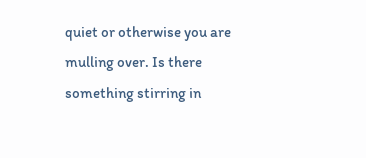quiet or otherwise you are mulling over. Is there something stirring in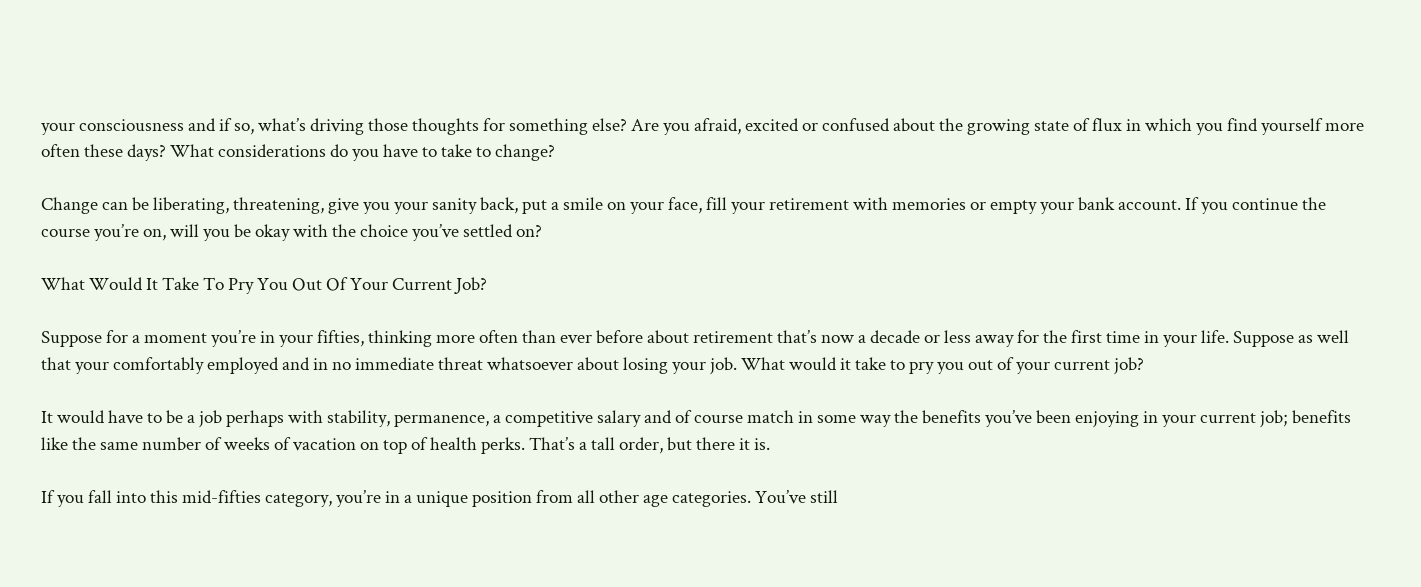your consciousness and if so, what’s driving those thoughts for something else? Are you afraid, excited or confused about the growing state of flux in which you find yourself more often these days? What considerations do you have to take to change?

Change can be liberating, threatening, give you your sanity back, put a smile on your face, fill your retirement with memories or empty your bank account. If you continue the course you’re on, will you be okay with the choice you’ve settled on?

What Would It Take To Pry You Out Of Your Current Job?

Suppose for a moment you’re in your fifties, thinking more often than ever before about retirement that’s now a decade or less away for the first time in your life. Suppose as well that your comfortably employed and in no immediate threat whatsoever about losing your job. What would it take to pry you out of your current job?

It would have to be a job perhaps with stability, permanence, a competitive salary and of course match in some way the benefits you’ve been enjoying in your current job; benefits like the same number of weeks of vacation on top of health perks. That’s a tall order, but there it is.

If you fall into this mid-fifties category, you’re in a unique position from all other age categories. You’ve still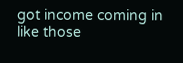got income coming in like those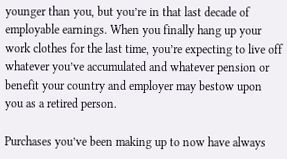younger than you, but you’re in that last decade of employable earnings. When you finally hang up your work clothes for the last time, you’re expecting to live off whatever you’ve accumulated and whatever pension or benefit your country and employer may bestow upon you as a retired person.

Purchases you’ve been making up to now have always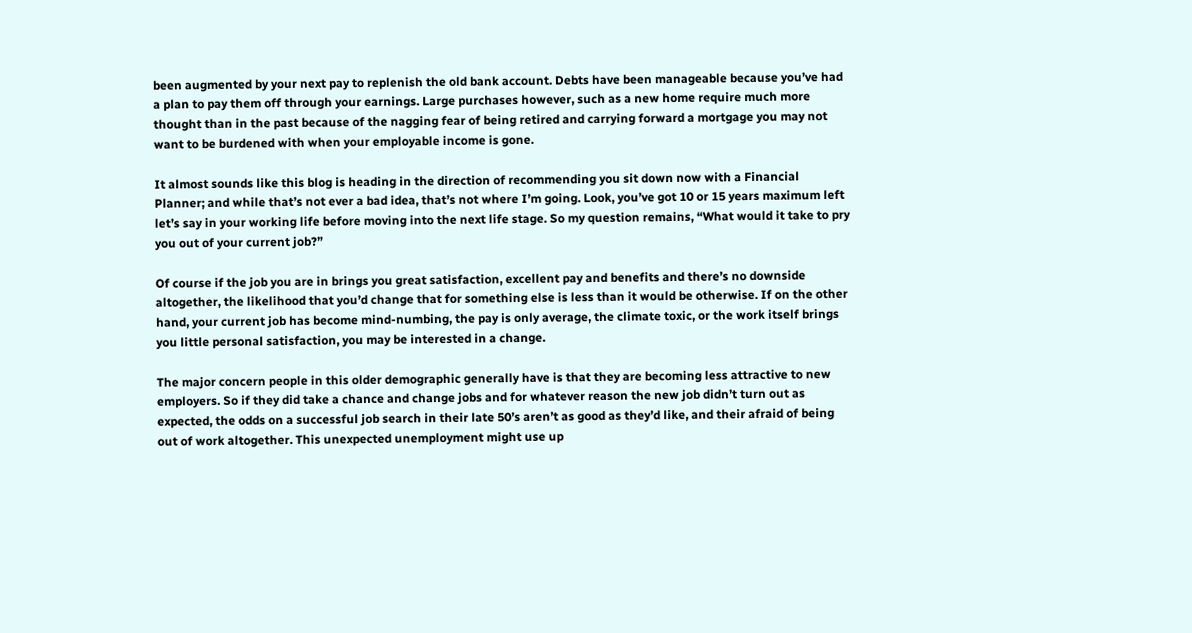been augmented by your next pay to replenish the old bank account. Debts have been manageable because you’ve had a plan to pay them off through your earnings. Large purchases however, such as a new home require much more thought than in the past because of the nagging fear of being retired and carrying forward a mortgage you may not want to be burdened with when your employable income is gone.

It almost sounds like this blog is heading in the direction of recommending you sit down now with a Financial Planner; and while that’s not ever a bad idea, that’s not where I’m going. Look, you’ve got 10 or 15 years maximum left let’s say in your working life before moving into the next life stage. So my question remains, “What would it take to pry you out of your current job?”

Of course if the job you are in brings you great satisfaction, excellent pay and benefits and there’s no downside altogether, the likelihood that you’d change that for something else is less than it would be otherwise. If on the other hand, your current job has become mind-numbing, the pay is only average, the climate toxic, or the work itself brings you little personal satisfaction, you may be interested in a change.

The major concern people in this older demographic generally have is that they are becoming less attractive to new employers. So if they did take a chance and change jobs and for whatever reason the new job didn’t turn out as expected, the odds on a successful job search in their late 50’s aren’t as good as they’d like, and their afraid of being out of work altogether. This unexpected unemployment might use up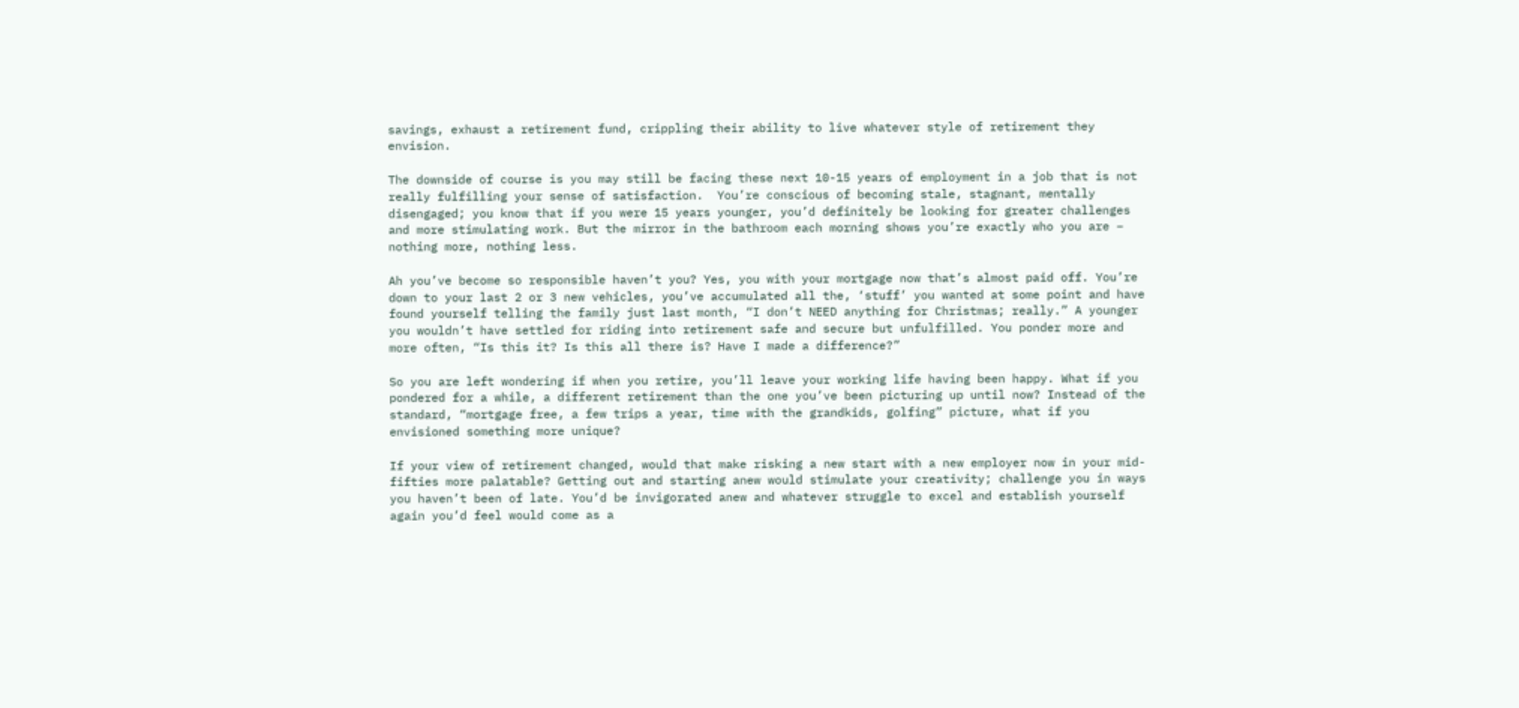savings, exhaust a retirement fund, crippling their ability to live whatever style of retirement they envision.

The downside of course is you may still be facing these next 10-15 years of employment in a job that is not really fulfilling your sense of satisfaction.  You’re conscious of becoming stale, stagnant, mentally disengaged; you know that if you were 15 years younger, you’d definitely be looking for greater challenges and more stimulating work. But the mirror in the bathroom each morning shows you’re exactly who you are – nothing more, nothing less.

Ah you’ve become so responsible haven’t you? Yes, you with your mortgage now that’s almost paid off. You’re down to your last 2 or 3 new vehicles, you’ve accumulated all the, ‘stuff’ you wanted at some point and have found yourself telling the family just last month, “I don’t NEED anything for Christmas; really.” A younger you wouldn’t have settled for riding into retirement safe and secure but unfulfilled. You ponder more and more often, “Is this it? Is this all there is? Have I made a difference?”

So you are left wondering if when you retire, you’ll leave your working life having been happy. What if you pondered for a while, a different retirement than the one you’ve been picturing up until now? Instead of the standard, “mortgage free, a few trips a year, time with the grandkids, golfing” picture, what if you envisioned something more unique?

If your view of retirement changed, would that make risking a new start with a new employer now in your mid-fifties more palatable? Getting out and starting anew would stimulate your creativity; challenge you in ways you haven’t been of late. You’d be invigorated anew and whatever struggle to excel and establish yourself again you’d feel would come as a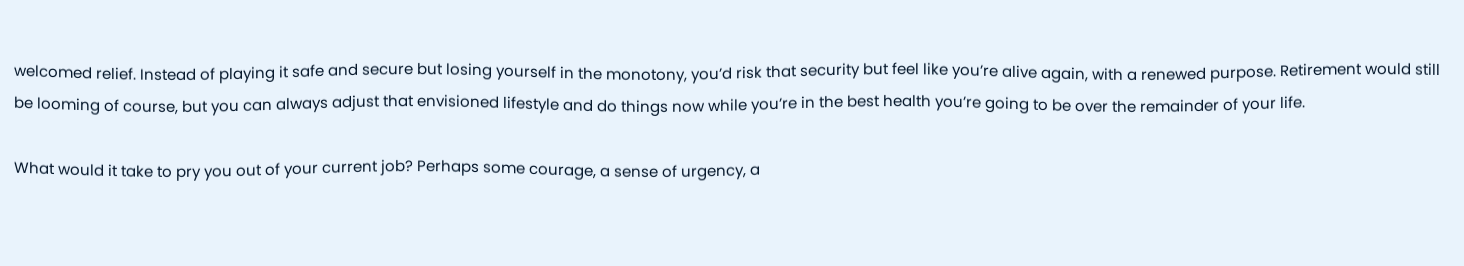welcomed relief. Instead of playing it safe and secure but losing yourself in the monotony, you’d risk that security but feel like you’re alive again, with a renewed purpose. Retirement would still be looming of course, but you can always adjust that envisioned lifestyle and do things now while you’re in the best health you’re going to be over the remainder of your life.

What would it take to pry you out of your current job? Perhaps some courage, a sense of urgency, a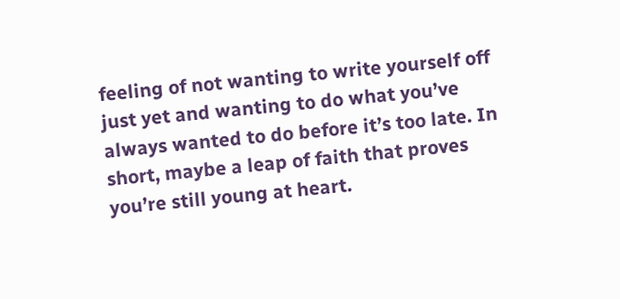feeling of not wanting to write yourself off just yet and wanting to do what you’ve always wanted to do before it’s too late. In short, maybe a leap of faith that proves you’re still young at heart.